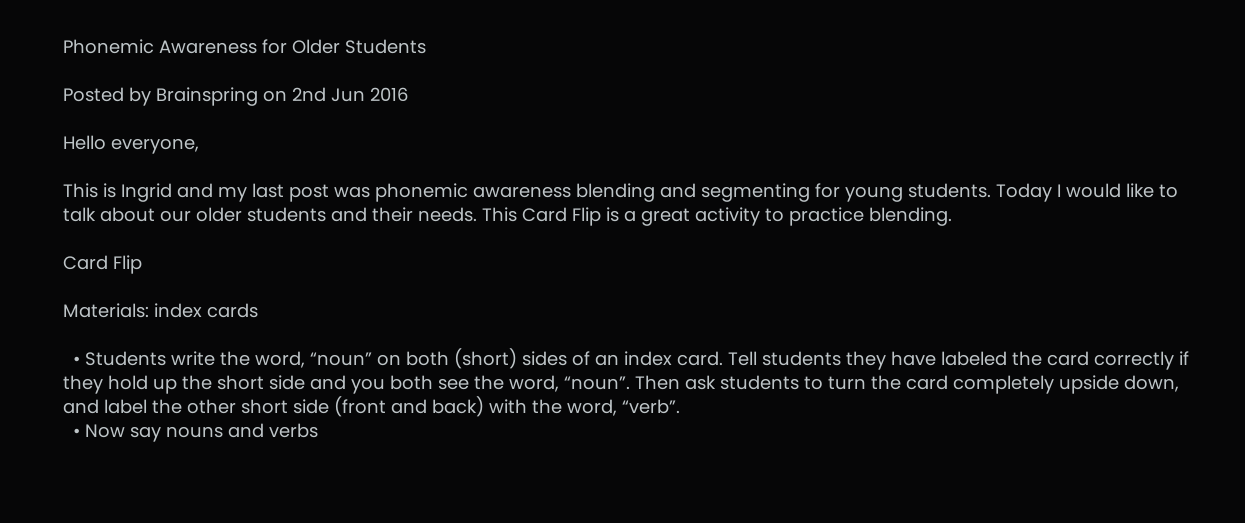Phonemic Awareness for Older Students

Posted by Brainspring on 2nd Jun 2016

Hello everyone,

This is Ingrid and my last post was phonemic awareness blending and segmenting for young students. Today I would like to talk about our older students and their needs. This Card Flip is a great activity to practice blending.

Card Flip

Materials: index cards

  • Students write the word, “noun” on both (short) sides of an index card. Tell students they have labeled the card correctly if they hold up the short side and you both see the word, “noun”. Then ask students to turn the card completely upside down, and label the other short side (front and back) with the word, “verb”.
  • Now say nouns and verbs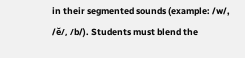in their segmented sounds (example: /w/, /ĕ/, /b/). Students must blend the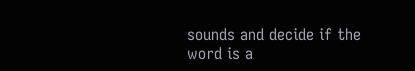sounds and decide if the word is a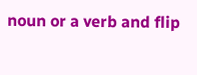noun or a verb and flip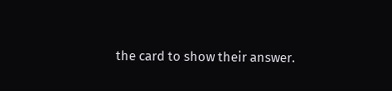the card to show their answer.